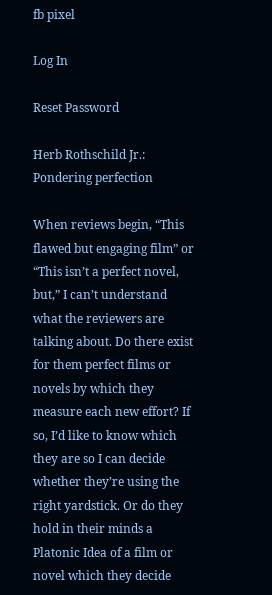fb pixel

Log In

Reset Password

Herb Rothschild Jr.: Pondering perfection

When reviews begin, “This flawed but engaging film” or “This isn’t a perfect novel, but,” I can’t understand what the reviewers are talking about. Do there exist for them perfect films or novels by which they measure each new effort? If so, I’d like to know which they are so I can decide whether they’re using the right yardstick. Or do they hold in their minds a Platonic Idea of a film or novel which they decide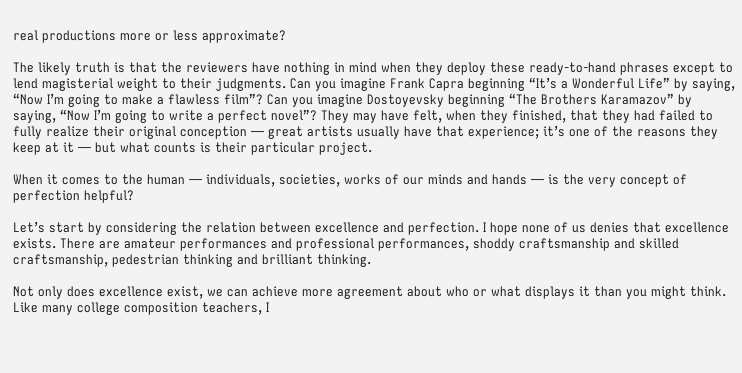real productions more or less approximate?

The likely truth is that the reviewers have nothing in mind when they deploy these ready-to-hand phrases except to lend magisterial weight to their judgments. Can you imagine Frank Capra beginning “It’s a Wonderful Life” by saying, “Now I’m going to make a flawless film”? Can you imagine Dostoyevsky beginning “The Brothers Karamazov” by saying, “Now I’m going to write a perfect novel”? They may have felt, when they finished, that they had failed to fully realize their original conception — great artists usually have that experience; it’s one of the reasons they keep at it — but what counts is their particular project.

When it comes to the human — individuals, societies, works of our minds and hands — is the very concept of perfection helpful?

Let’s start by considering the relation between excellence and perfection. I hope none of us denies that excellence exists. There are amateur performances and professional performances, shoddy craftsmanship and skilled craftsmanship, pedestrian thinking and brilliant thinking.

Not only does excellence exist, we can achieve more agreement about who or what displays it than you might think. Like many college composition teachers, I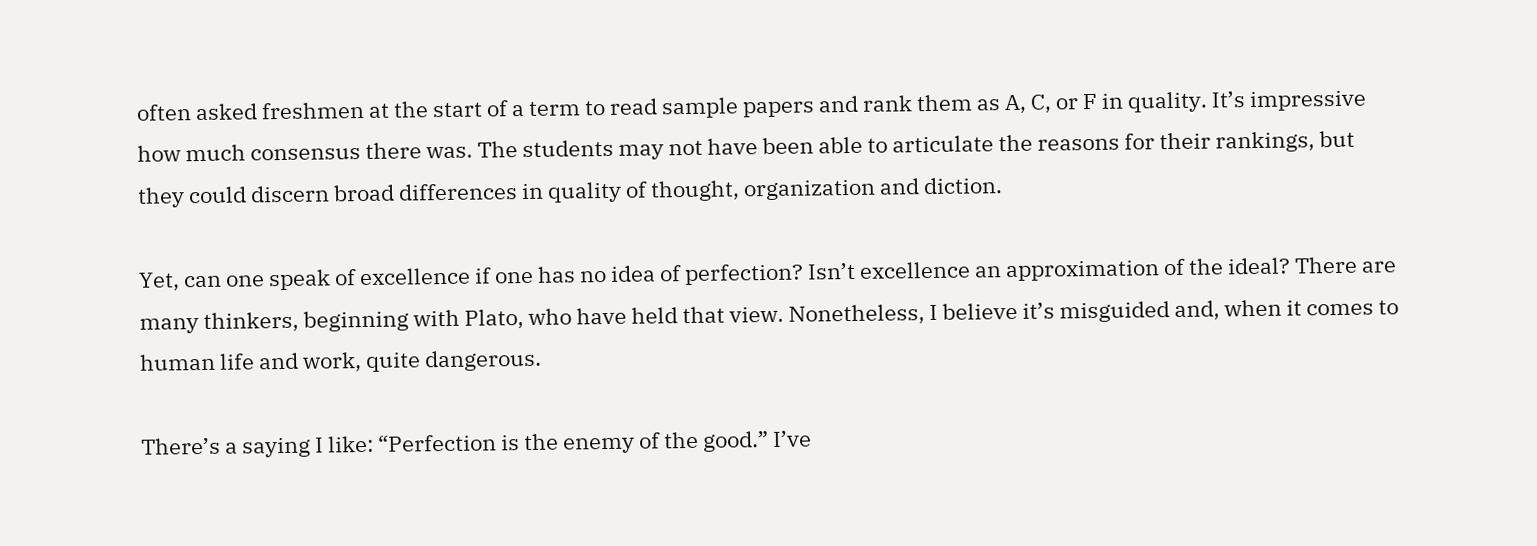often asked freshmen at the start of a term to read sample papers and rank them as A, C, or F in quality. It’s impressive how much consensus there was. The students may not have been able to articulate the reasons for their rankings, but they could discern broad differences in quality of thought, organization and diction.

Yet, can one speak of excellence if one has no idea of perfection? Isn’t excellence an approximation of the ideal? There are many thinkers, beginning with Plato, who have held that view. Nonetheless, I believe it’s misguided and, when it comes to human life and work, quite dangerous.

There’s a saying I like: “Perfection is the enemy of the good.” I’ve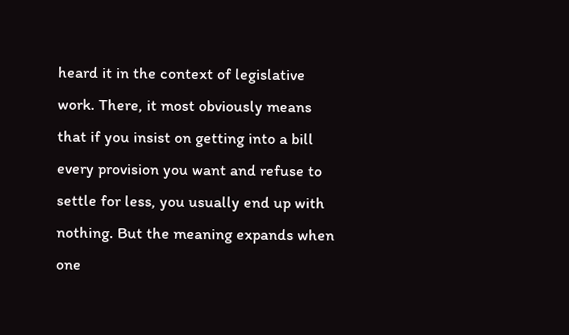heard it in the context of legislative work. There, it most obviously means that if you insist on getting into a bill every provision you want and refuse to settle for less, you usually end up with nothing. But the meaning expands when one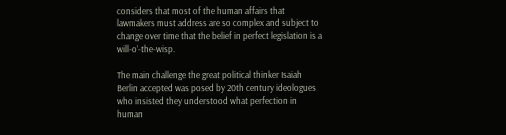considers that most of the human affairs that lawmakers must address are so complex and subject to change over time that the belief in perfect legislation is a will-o’-the-wisp.

The main challenge the great political thinker Isaiah Berlin accepted was posed by 20th century ideologues who insisted they understood what perfection in human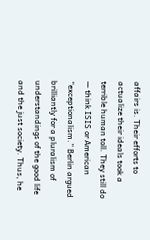affairs is. Their efforts to actualize their ideals took a terrible human toll. They still do — think ISIS or American “exceptionalism.” Berlin argued brilliantly for a pluralism of understandings of the good life and the just society. Thus, he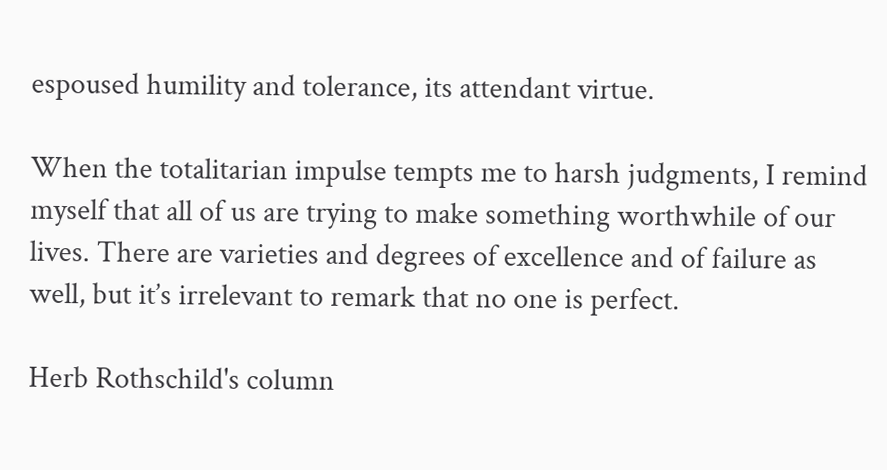espoused humility and tolerance, its attendant virtue.

When the totalitarian impulse tempts me to harsh judgments, I remind myself that all of us are trying to make something worthwhile of our lives. There are varieties and degrees of excellence and of failure as well, but it’s irrelevant to remark that no one is perfect.

Herb Rothschild's column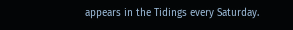appears in the Tidings every Saturday.